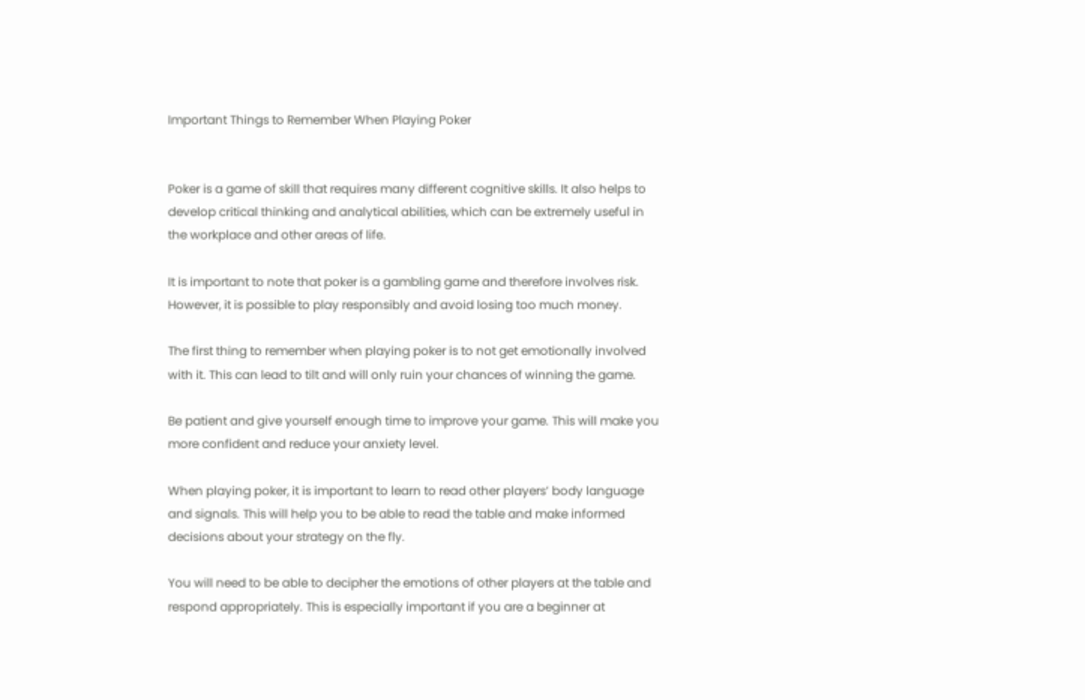Important Things to Remember When Playing Poker


Poker is a game of skill that requires many different cognitive skills. It also helps to develop critical thinking and analytical abilities, which can be extremely useful in the workplace and other areas of life.

It is important to note that poker is a gambling game and therefore involves risk. However, it is possible to play responsibly and avoid losing too much money.

The first thing to remember when playing poker is to not get emotionally involved with it. This can lead to tilt and will only ruin your chances of winning the game.

Be patient and give yourself enough time to improve your game. This will make you more confident and reduce your anxiety level.

When playing poker, it is important to learn to read other players’ body language and signals. This will help you to be able to read the table and make informed decisions about your strategy on the fly.

You will need to be able to decipher the emotions of other players at the table and respond appropriately. This is especially important if you are a beginner at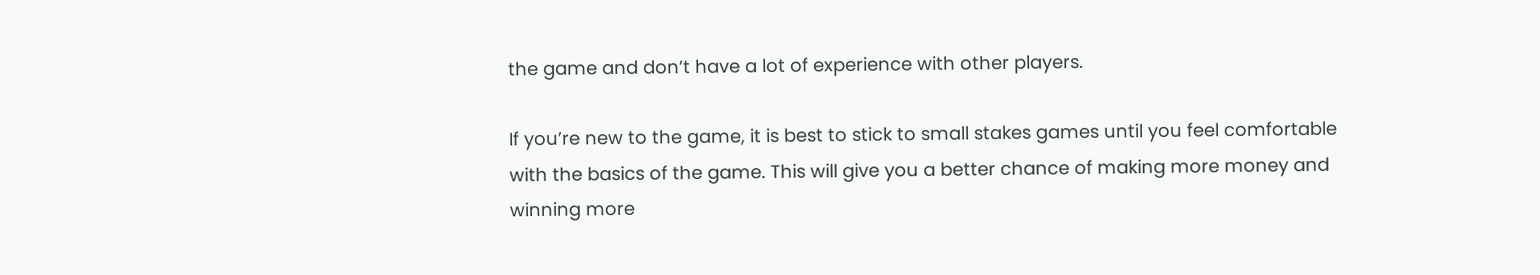the game and don’t have a lot of experience with other players.

If you’re new to the game, it is best to stick to small stakes games until you feel comfortable with the basics of the game. This will give you a better chance of making more money and winning more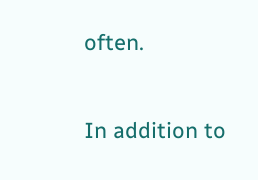often.

In addition to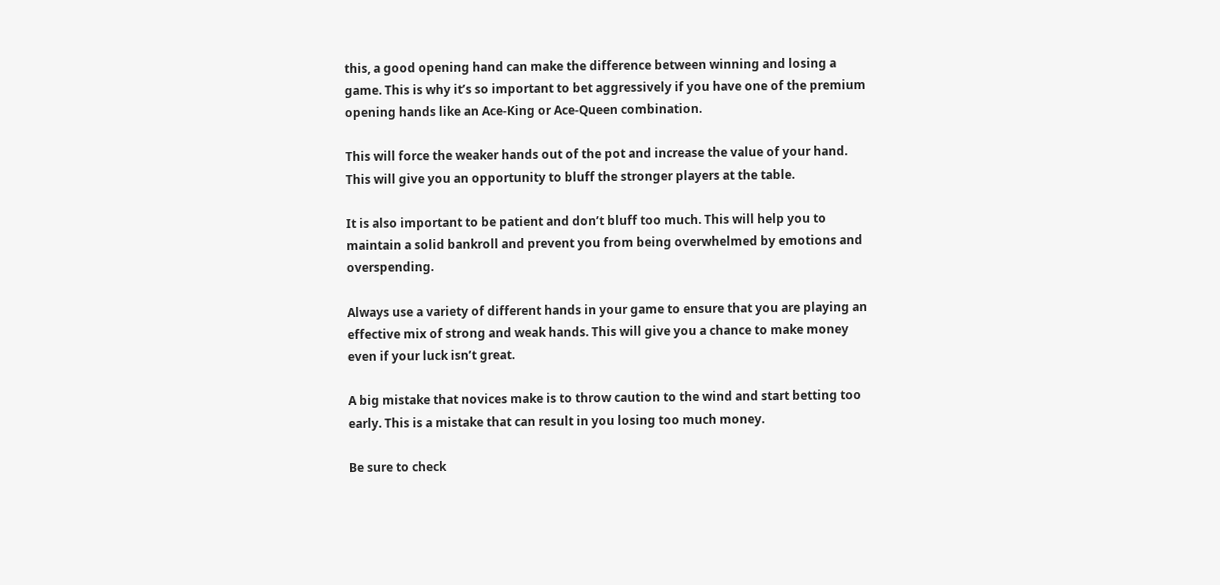this, a good opening hand can make the difference between winning and losing a game. This is why it’s so important to bet aggressively if you have one of the premium opening hands like an Ace-King or Ace-Queen combination.

This will force the weaker hands out of the pot and increase the value of your hand. This will give you an opportunity to bluff the stronger players at the table.

It is also important to be patient and don’t bluff too much. This will help you to maintain a solid bankroll and prevent you from being overwhelmed by emotions and overspending.

Always use a variety of different hands in your game to ensure that you are playing an effective mix of strong and weak hands. This will give you a chance to make money even if your luck isn’t great.

A big mistake that novices make is to throw caution to the wind and start betting too early. This is a mistake that can result in you losing too much money.

Be sure to check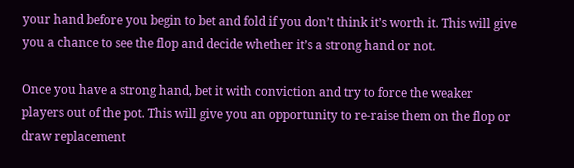your hand before you begin to bet and fold if you don’t think it’s worth it. This will give you a chance to see the flop and decide whether it’s a strong hand or not.

Once you have a strong hand, bet it with conviction and try to force the weaker players out of the pot. This will give you an opportunity to re-raise them on the flop or draw replacement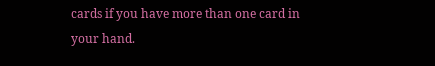cards if you have more than one card in your hand.